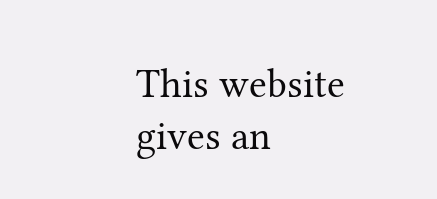This website gives an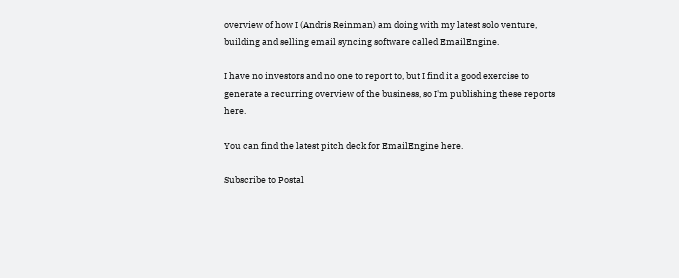overview of how I (Andris Reinman) am doing with my latest solo venture, building and selling email syncing software called EmailEngine.

I have no investors and no one to report to, but I find it a good exercise to generate a recurring overview of the business, so I'm publishing these reports here.

You can find the latest pitch deck for EmailEngine here.

Subscribe to Postal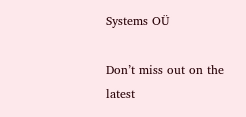Systems OÜ

Don’t miss out on the latest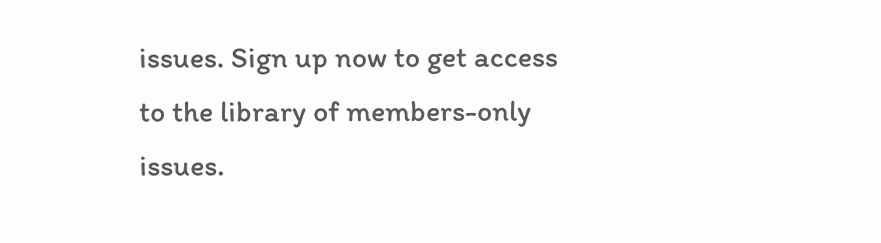issues. Sign up now to get access to the library of members-only issues.